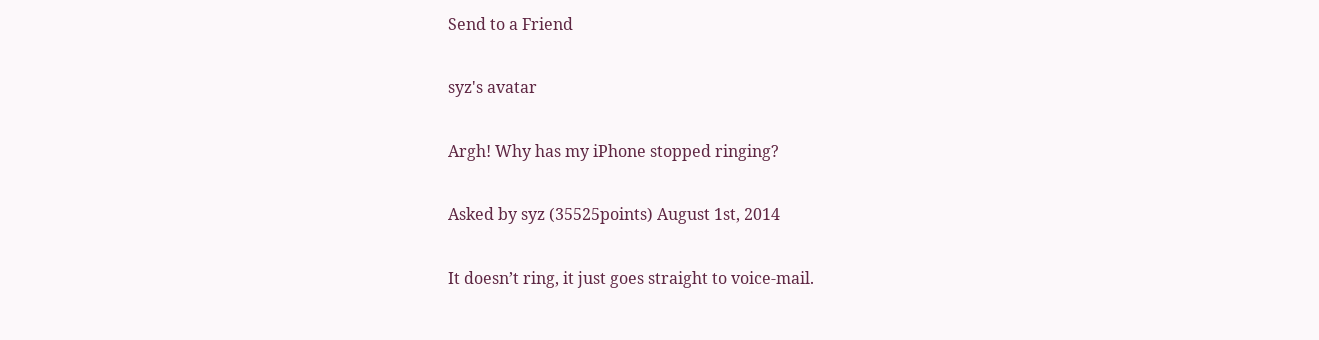Send to a Friend

syz's avatar

Argh! Why has my iPhone stopped ringing?

Asked by syz (35525points) August 1st, 2014

It doesn’t ring, it just goes straight to voice-mail.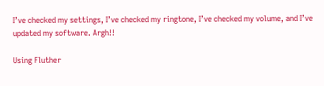I’ve checked my settings, I’ve checked my ringtone, I’ve checked my volume, and I’ve updated my software. Argh!!

Using Fluther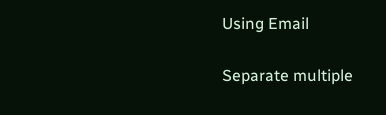Using Email

Separate multiple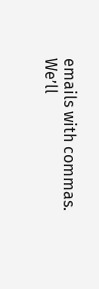emails with commas.
We’ll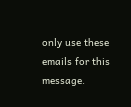only use these emails for this message.